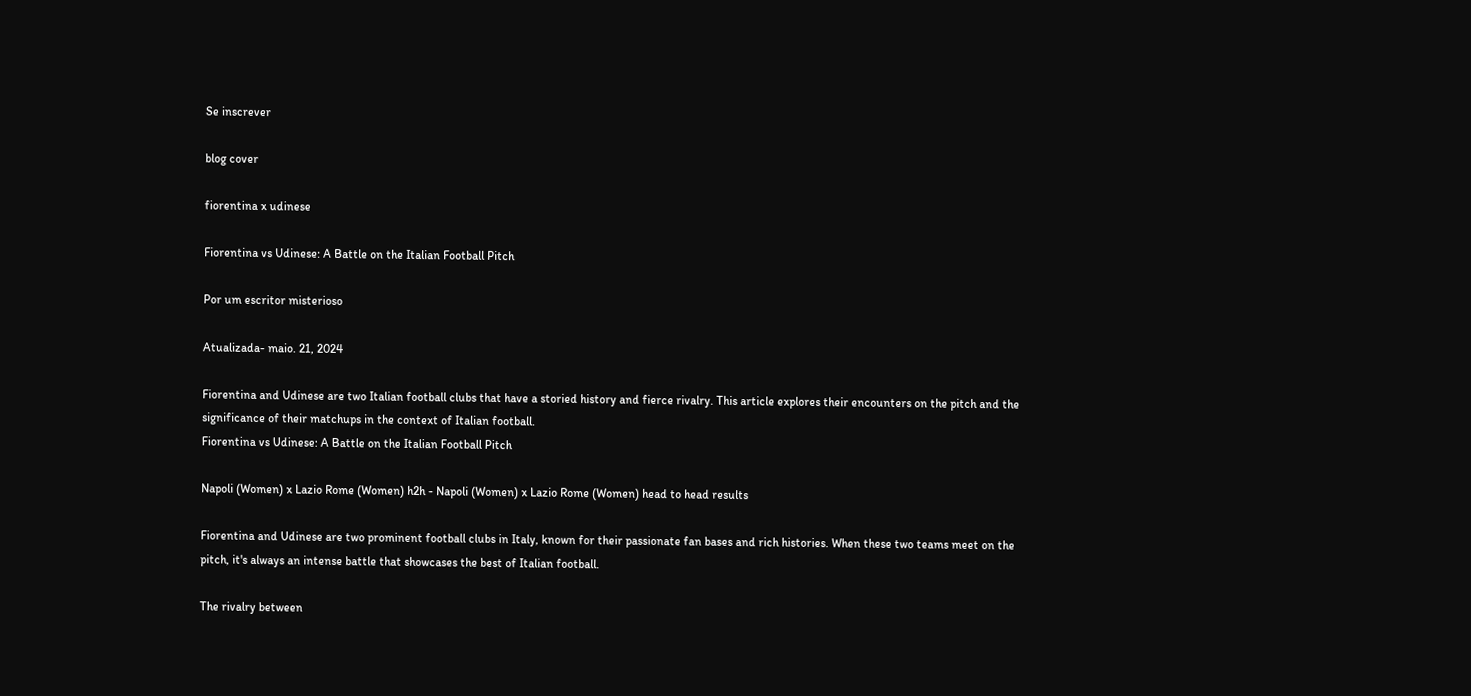Se inscrever

blog cover

fiorentina x udinese

Fiorentina vs Udinese: A Battle on the Italian Football Pitch

Por um escritor misterioso

Atualizada- maio. 21, 2024

Fiorentina and Udinese are two Italian football clubs that have a storied history and fierce rivalry. This article explores their encounters on the pitch and the significance of their matchups in the context of Italian football.
Fiorentina vs Udinese: A Battle on the Italian Football Pitch

Napoli (Women) x Lazio Rome (Women) h2h - Napoli (Women) x Lazio Rome (Women) head to head results

Fiorentina and Udinese are two prominent football clubs in Italy, known for their passionate fan bases and rich histories. When these two teams meet on the pitch, it's always an intense battle that showcases the best of Italian football.

The rivalry between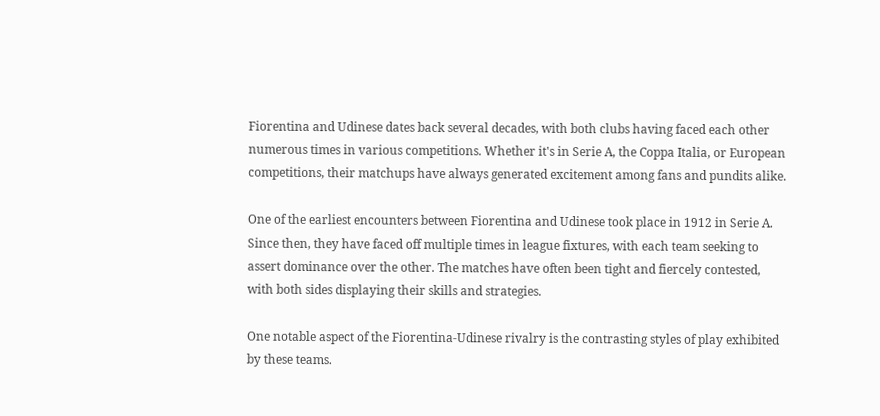Fiorentina and Udinese dates back several decades, with both clubs having faced each other numerous times in various competitions. Whether it's in Serie A, the Coppa Italia, or European competitions, their matchups have always generated excitement among fans and pundits alike.

One of the earliest encounters between Fiorentina and Udinese took place in 1912 in Serie A. Since then, they have faced off multiple times in league fixtures, with each team seeking to assert dominance over the other. The matches have often been tight and fiercely contested, with both sides displaying their skills and strategies.

One notable aspect of the Fiorentina-Udinese rivalry is the contrasting styles of play exhibited by these teams.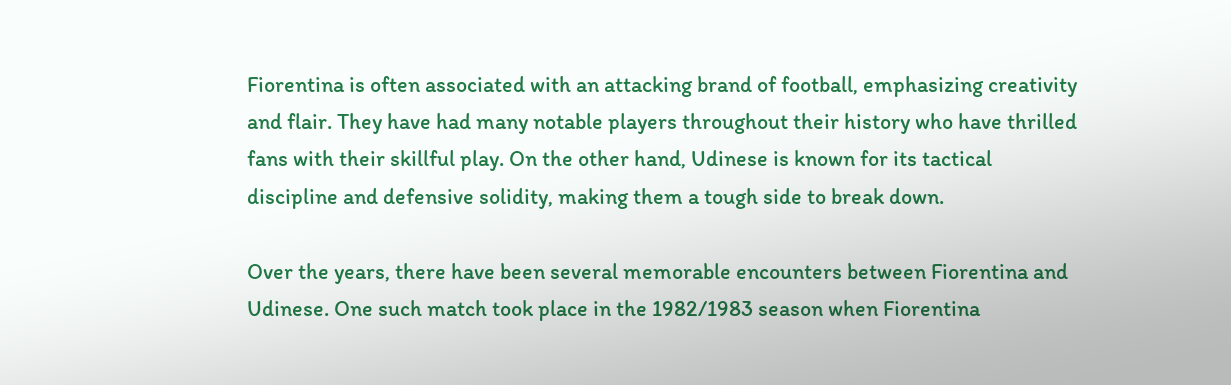Fiorentina is often associated with an attacking brand of football, emphasizing creativity and flair. They have had many notable players throughout their history who have thrilled fans with their skillful play. On the other hand, Udinese is known for its tactical discipline and defensive solidity, making them a tough side to break down.

Over the years, there have been several memorable encounters between Fiorentina and Udinese. One such match took place in the 1982/1983 season when Fiorentina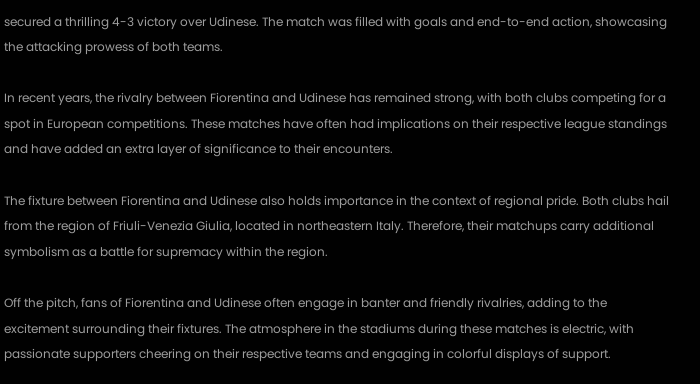secured a thrilling 4-3 victory over Udinese. The match was filled with goals and end-to-end action, showcasing the attacking prowess of both teams.

In recent years, the rivalry between Fiorentina and Udinese has remained strong, with both clubs competing for a spot in European competitions. These matches have often had implications on their respective league standings and have added an extra layer of significance to their encounters.

The fixture between Fiorentina and Udinese also holds importance in the context of regional pride. Both clubs hail from the region of Friuli-Venezia Giulia, located in northeastern Italy. Therefore, their matchups carry additional symbolism as a battle for supremacy within the region.

Off the pitch, fans of Fiorentina and Udinese often engage in banter and friendly rivalries, adding to the excitement surrounding their fixtures. The atmosphere in the stadiums during these matches is electric, with passionate supporters cheering on their respective teams and engaging in colorful displays of support.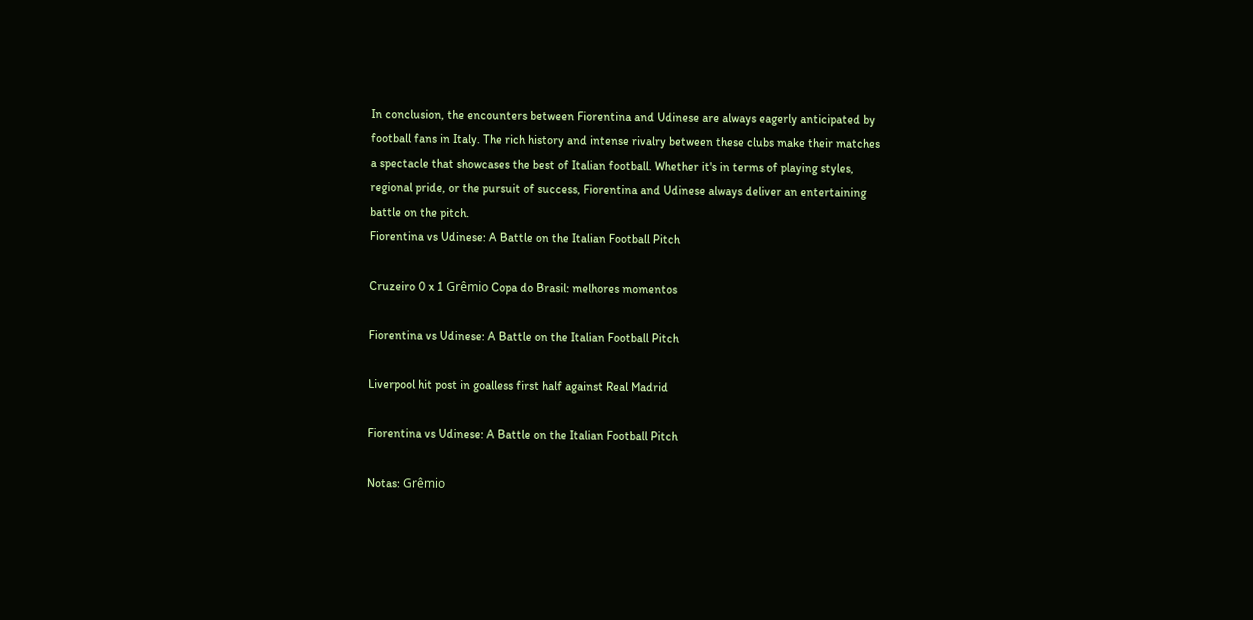In conclusion, the encounters between Fiorentina and Udinese are always eagerly anticipated by football fans in Italy. The rich history and intense rivalry between these clubs make their matches a spectacle that showcases the best of Italian football. Whether it's in terms of playing styles, regional pride, or the pursuit of success, Fiorentina and Udinese always deliver an entertaining battle on the pitch.
Fiorentina vs Udinese: A Battle on the Italian Football Pitch

Cruzeiro 0 x 1 Grêmio Copa do Brasil: melhores momentos

Fiorentina vs Udinese: A Battle on the Italian Football Pitch

Liverpool hit post in goalless first half against Real Madrid

Fiorentina vs Udinese: A Battle on the Italian Football Pitch

Notas: Grêmio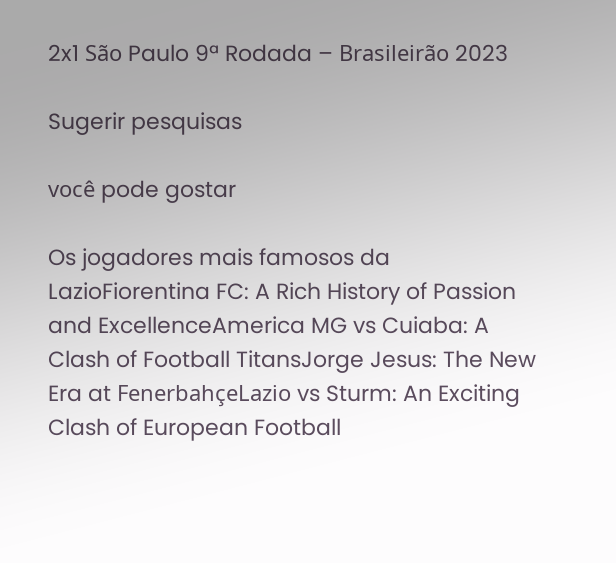2x1 São Paulo 9ª Rodada – Brasileirão 2023

Sugerir pesquisas

você pode gostar

Os jogadores mais famosos da LazioFiorentina FC: A Rich History of Passion and ExcellenceAmerica MG vs Cuiaba: A Clash of Football TitansJorge Jesus: The New Era at FenerbahçeLazio vs Sturm: An Exciting Clash of European Football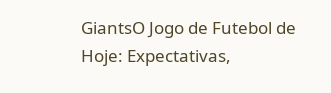GiantsO Jogo de Futebol de Hoje: Expectativas,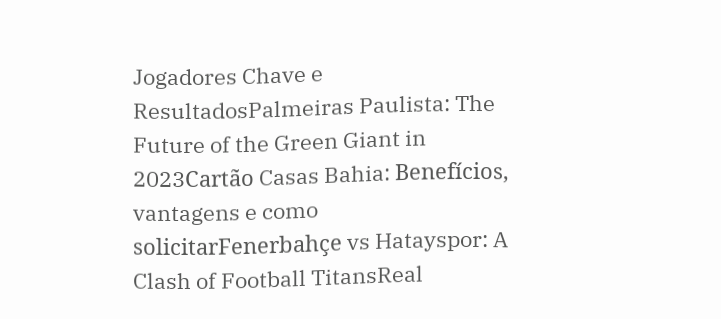Jogadores Chave e ResultadosPalmeiras Paulista: The Future of the Green Giant in 2023Cartão Casas Bahia: Benefícios, vantagens e como solicitarFenerbahçe vs Hatayspor: A Clash of Football TitansReal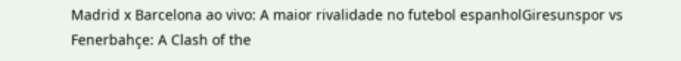Madrid x Barcelona ao vivo: A maior rivalidade no futebol espanholGiresunspor vs Fenerbahçe: A Clash of the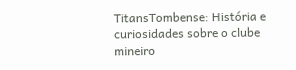TitansTombense: História e curiosidades sobre o clube mineiro